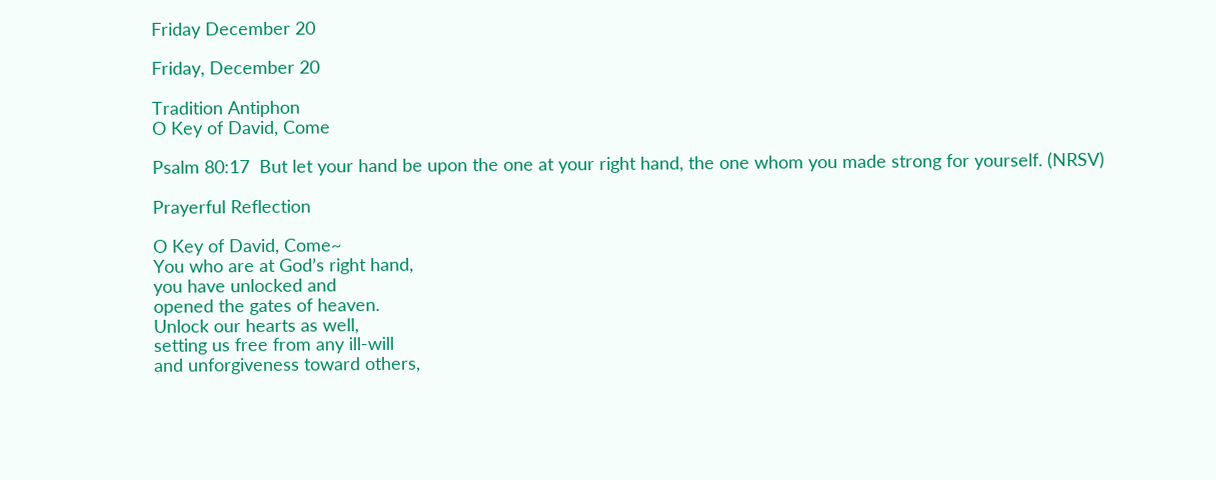Friday December 20

Friday, December 20

Tradition Antiphon
O Key of David, Come

Psalm 80:17  But let your hand be upon the one at your right hand, the one whom you made strong for yourself. (NRSV)

Prayerful Reflection

O Key of David, Come~
You who are at God’s right hand,
you have unlocked and
opened the gates of heaven.
Unlock our hearts as well,
setting us free from any ill-will
and unforgiveness toward others,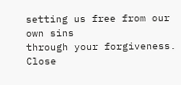setting us free from our own sins
through your forgiveness.
Close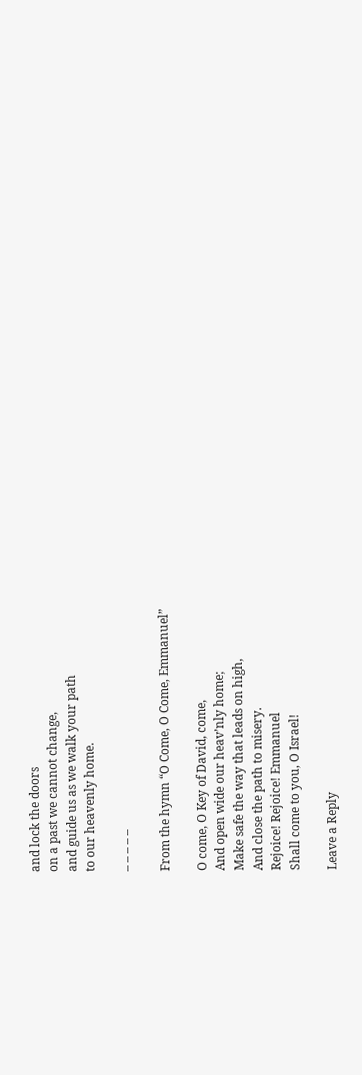and lock the doors
on a past we cannot change,
and guide us as we walk your path
to our heavenly home.

– – – – –

From the hymn “O Come, O Come, Emmanuel”

O come, O Key of David, come,
And open wide our heav’nly home;
Make safe the way that leads on high,
And close the path to misery.
Rejoice! Rejoice! Emmanuel
Shall come to you, O Israel!

Leave a Reply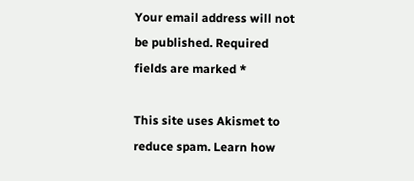Your email address will not be published. Required fields are marked *

This site uses Akismet to reduce spam. Learn how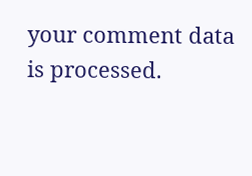your comment data is processed.